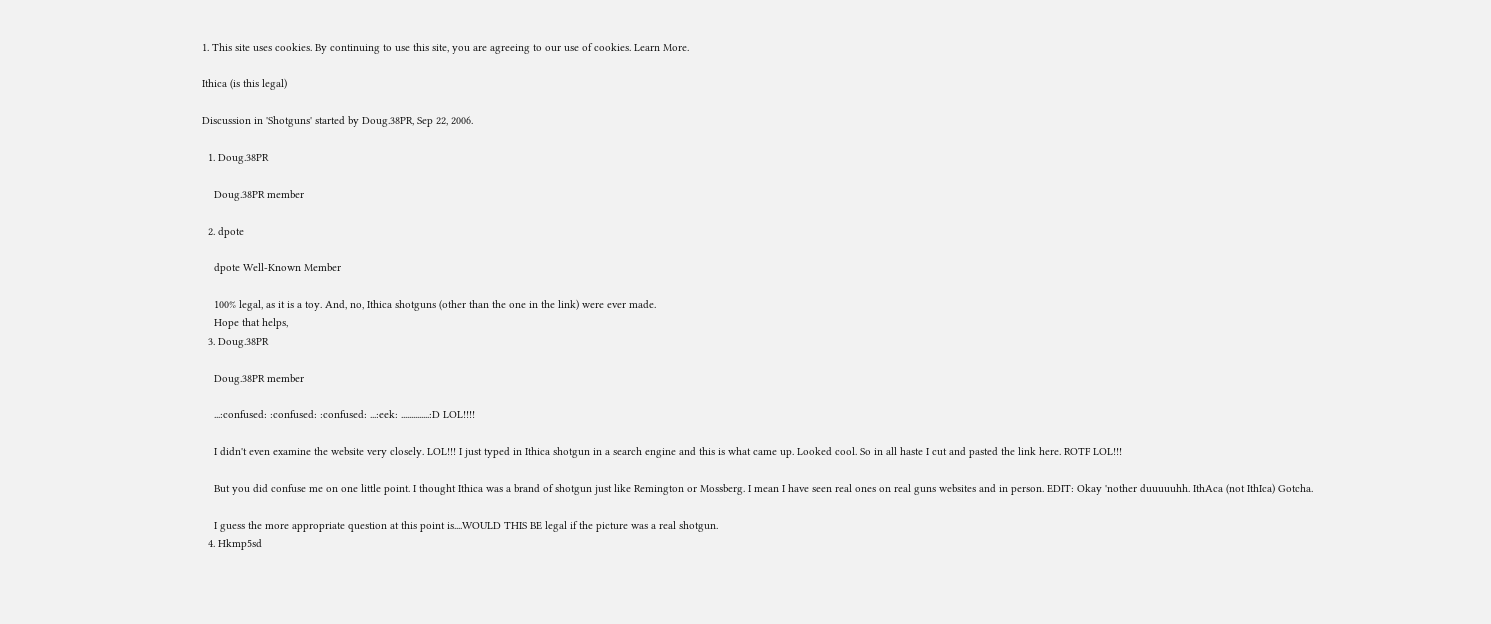1. This site uses cookies. By continuing to use this site, you are agreeing to our use of cookies. Learn More.

Ithica (is this legal)

Discussion in 'Shotguns' started by Doug.38PR, Sep 22, 2006.

  1. Doug.38PR

    Doug.38PR member

  2. dpote

    dpote Well-Known Member

    100% legal, as it is a toy. And, no, Ithica shotguns (other than the one in the link) were ever made.
    Hope that helps,
  3. Doug.38PR

    Doug.38PR member

    ...:confused: :confused: :confused: ...:eek: ..............:D LOL!!!!

    I didn't even examine the website very closely. LOL!!! I just typed in Ithica shotgun in a search engine and this is what came up. Looked cool. So in all haste I cut and pasted the link here. ROTF LOL!!!

    But you did confuse me on one little point. I thought Ithica was a brand of shotgun just like Remington or Mossberg. I mean I have seen real ones on real guns websites and in person. EDIT: Okay 'nother duuuuuhh. IthAca (not IthIca) Gotcha.

    I guess the more appropriate question at this point is....WOULD THIS BE legal if the picture was a real shotgun.
  4. Hkmp5sd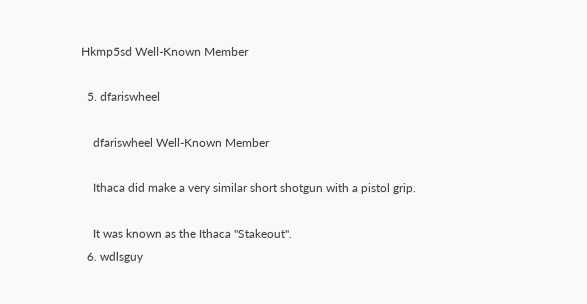Hkmp5sd Well-Known Member

  5. dfariswheel

    dfariswheel Well-Known Member

    Ithaca did make a very similar short shotgun with a pistol grip.

    It was known as the Ithaca "Stakeout".
  6. wdlsguy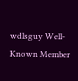wdlsguy Well-Known Member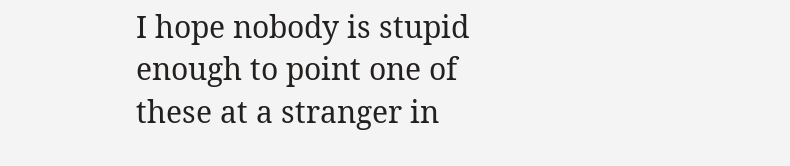I hope nobody is stupid enough to point one of these at a stranger in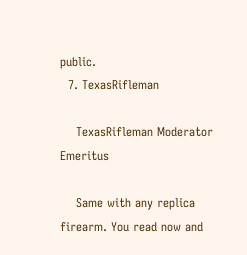public.
  7. TexasRifleman

    TexasRifleman Moderator Emeritus

    Same with any replica firearm. You read now and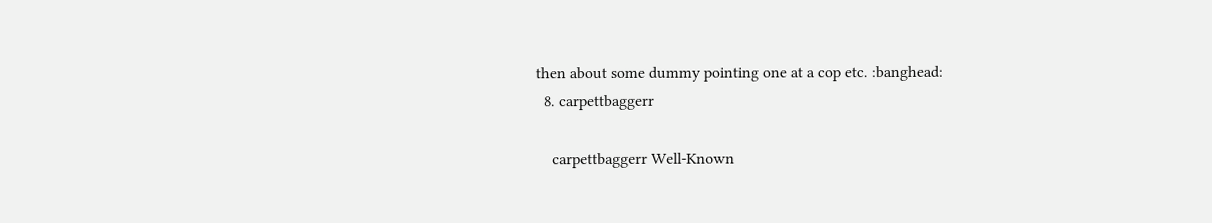then about some dummy pointing one at a cop etc. :banghead:
  8. carpettbaggerr

    carpettbaggerr Well-Known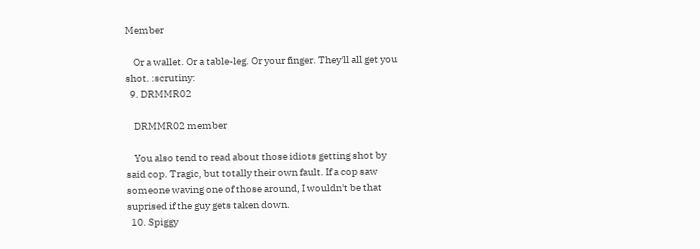Member

    Or a wallet. Or a table-leg. Or your finger. They'll all get you shot. :scrutiny:
  9. DRMMR02

    DRMMR02 member

    You also tend to read about those idiots getting shot by said cop. Tragic, but totally their own fault. If a cop saw someone waving one of those around, I wouldn't be that suprised if the guy gets taken down.
  10. Spiggy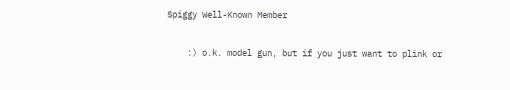Spiggy Well-Known Member

    :) o.k. model gun, but if you just want to plink or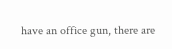have an office gun, there are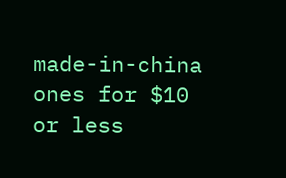made-in-china ones for $10 or less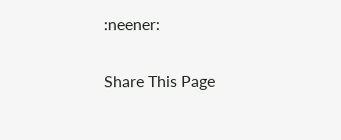:neener:

Share This Page